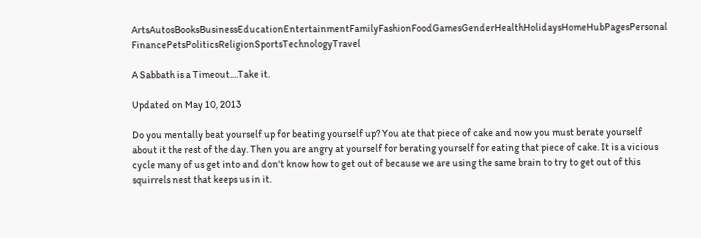ArtsAutosBooksBusinessEducationEntertainmentFamilyFashionFoodGamesGenderHealthHolidaysHomeHubPagesPersonal FinancePetsPoliticsReligionSportsTechnologyTravel

A Sabbath is a Timeout....Take it.

Updated on May 10, 2013

Do you mentally beat yourself up for beating yourself up? You ate that piece of cake and now you must berate yourself about it the rest of the day. Then you are angry at yourself for berating yourself for eating that piece of cake. It is a vicious cycle many of us get into and don't know how to get out of because we are using the same brain to try to get out of this squirrels nest that keeps us in it.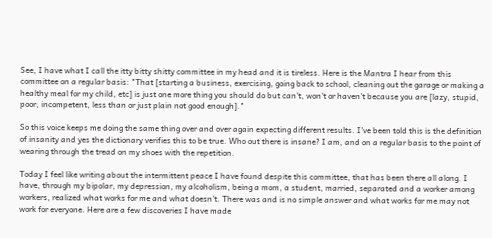See, I have what I call the itty bitty shitty committee in my head and it is tireless. Here is the Mantra I hear from this committee on a regular basis: "That [starting a business, exercising, going back to school, cleaning out the garage or making a healthy meal for my child, etc] is just one more thing you should do but can't, won't or haven't because you are [lazy, stupid, poor, incompetent, less than or just plain not good enough]."

So this voice keeps me doing the same thing over and over again expecting different results. I've been told this is the definition of insanity and yes the dictionary verifies this to be true. Who out there is insane? I am, and on a regular basis to the point of wearing through the tread on my shoes with the repetition.

Today I feel like writing about the intermittent peace I have found despite this committee, that has been there all along. I have, through my bipolar, my depression, my alcoholism, being a mom, a student, married, separated and a worker among workers, realized what works for me and what doesn't. There was and is no simple answer and what works for me may not work for everyone. Here are a few discoveries I have made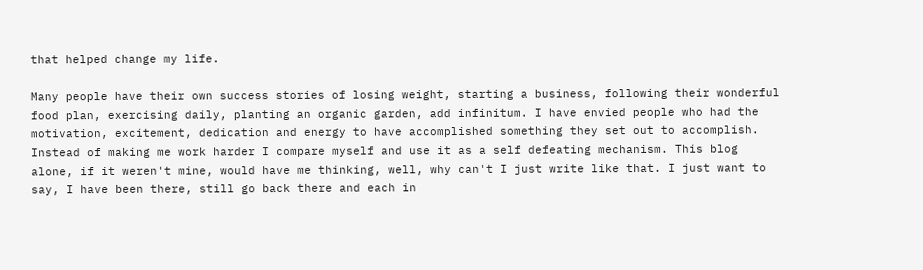that helped change my life.

Many people have their own success stories of losing weight, starting a business, following their wonderful food plan, exercising daily, planting an organic garden, add infinitum. I have envied people who had the motivation, excitement, dedication and energy to have accomplished something they set out to accomplish. Instead of making me work harder I compare myself and use it as a self defeating mechanism. This blog alone, if it weren't mine, would have me thinking, well, why can't I just write like that. I just want to say, I have been there, still go back there and each in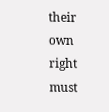their own right must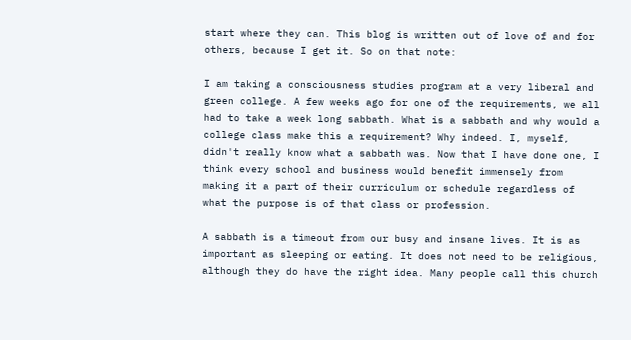start where they can. This blog is written out of love of and for others, because I get it. So on that note:

I am taking a consciousness studies program at a very liberal and green college. A few weeks ago for one of the requirements, we all had to take a week long sabbath. What is a sabbath and why would a college class make this a requirement? Why indeed. I, myself, didn't really know what a sabbath was. Now that I have done one, I think every school and business would benefit immensely from making it a part of their curriculum or schedule regardless of what the purpose is of that class or profession.

A sabbath is a timeout from our busy and insane lives. It is as important as sleeping or eating. It does not need to be religious, although they do have the right idea. Many people call this church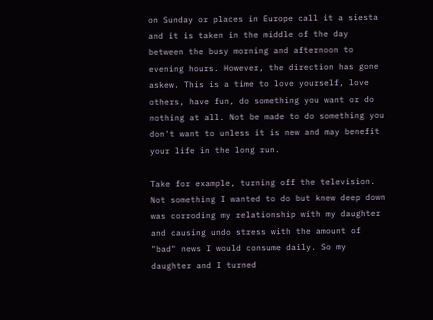on Sunday or places in Europe call it a siesta and it is taken in the middle of the day between the busy morning and afternoon to evening hours. However, the direction has gone askew. This is a time to love yourself, love others, have fun, do something you want or do nothing at all. Not be made to do something you don't want to unless it is new and may benefit your life in the long run.

Take for example, turning off the television. Not something I wanted to do but knew deep down was corroding my relationship with my daughter and causing undo stress with the amount of "bad" news I would consume daily. So my daughter and I turned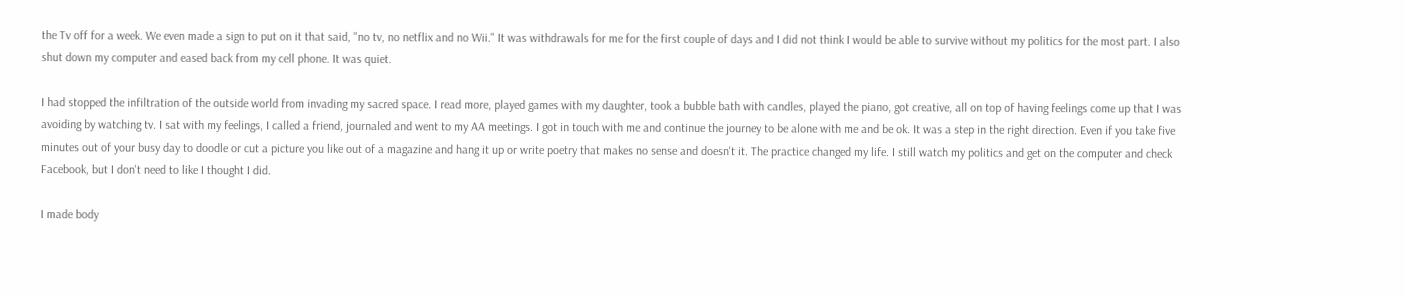the Tv off for a week. We even made a sign to put on it that said, "no tv, no netflix and no Wii." It was withdrawals for me for the first couple of days and I did not think I would be able to survive without my politics for the most part. I also shut down my computer and eased back from my cell phone. It was quiet.

I had stopped the infiltration of the outside world from invading my sacred space. I read more, played games with my daughter, took a bubble bath with candles, played the piano, got creative, all on top of having feelings come up that I was avoiding by watching tv. I sat with my feelings, I called a friend, journaled and went to my AA meetings. I got in touch with me and continue the journey to be alone with me and be ok. It was a step in the right direction. Even if you take five minutes out of your busy day to doodle or cut a picture you like out of a magazine and hang it up or write poetry that makes no sense and doesn't it. The practice changed my life. I still watch my politics and get on the computer and check Facebook, but I don't need to like I thought I did.

I made body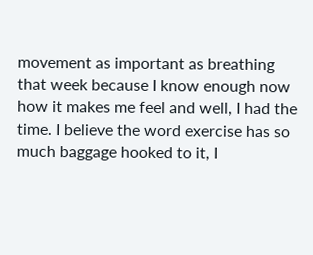movement as important as breathing that week because I know enough now how it makes me feel and well, I had the time. I believe the word exercise has so much baggage hooked to it, I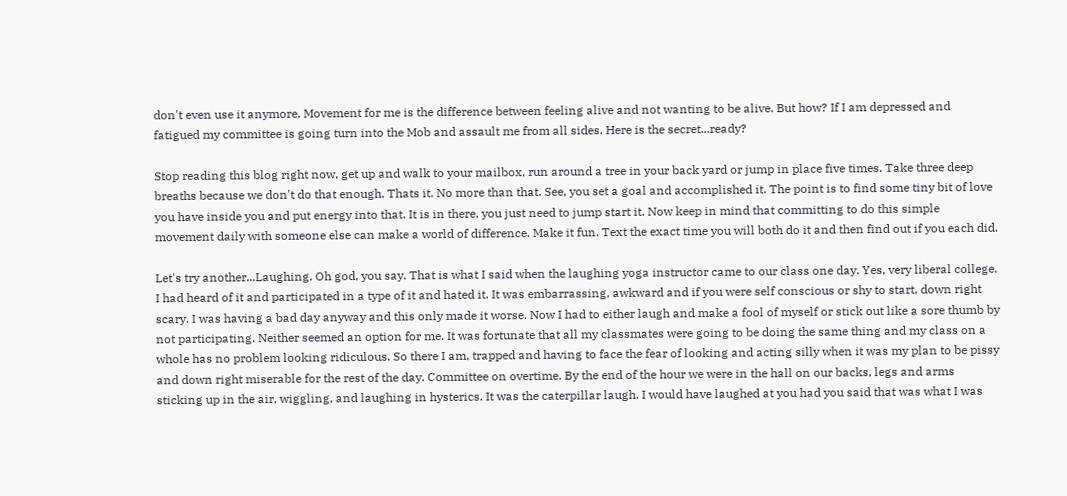don't even use it anymore. Movement for me is the difference between feeling alive and not wanting to be alive. But how? If I am depressed and fatigued my committee is going turn into the Mob and assault me from all sides. Here is the secret...ready?

Stop reading this blog right now, get up and walk to your mailbox, run around a tree in your back yard or jump in place five times. Take three deep breaths because we don't do that enough. Thats it. No more than that. See, you set a goal and accomplished it. The point is to find some tiny bit of love you have inside you and put energy into that. It is in there, you just need to jump start it. Now keep in mind that committing to do this simple movement daily with someone else can make a world of difference. Make it fun. Text the exact time you will both do it and then find out if you each did.

Let's try another...Laughing. Oh god, you say. That is what I said when the laughing yoga instructor came to our class one day. Yes, very liberal college. I had heard of it and participated in a type of it and hated it. It was embarrassing, awkward and if you were self conscious or shy to start, down right scary. I was having a bad day anyway and this only made it worse. Now I had to either laugh and make a fool of myself or stick out like a sore thumb by not participating. Neither seemed an option for me. It was fortunate that all my classmates were going to be doing the same thing and my class on a whole has no problem looking ridiculous. So there I am, trapped and having to face the fear of looking and acting silly when it was my plan to be pissy and down right miserable for the rest of the day. Committee on overtime. By the end of the hour we were in the hall on our backs, legs and arms sticking up in the air, wiggling, and laughing in hysterics. It was the caterpillar laugh. I would have laughed at you had you said that was what I was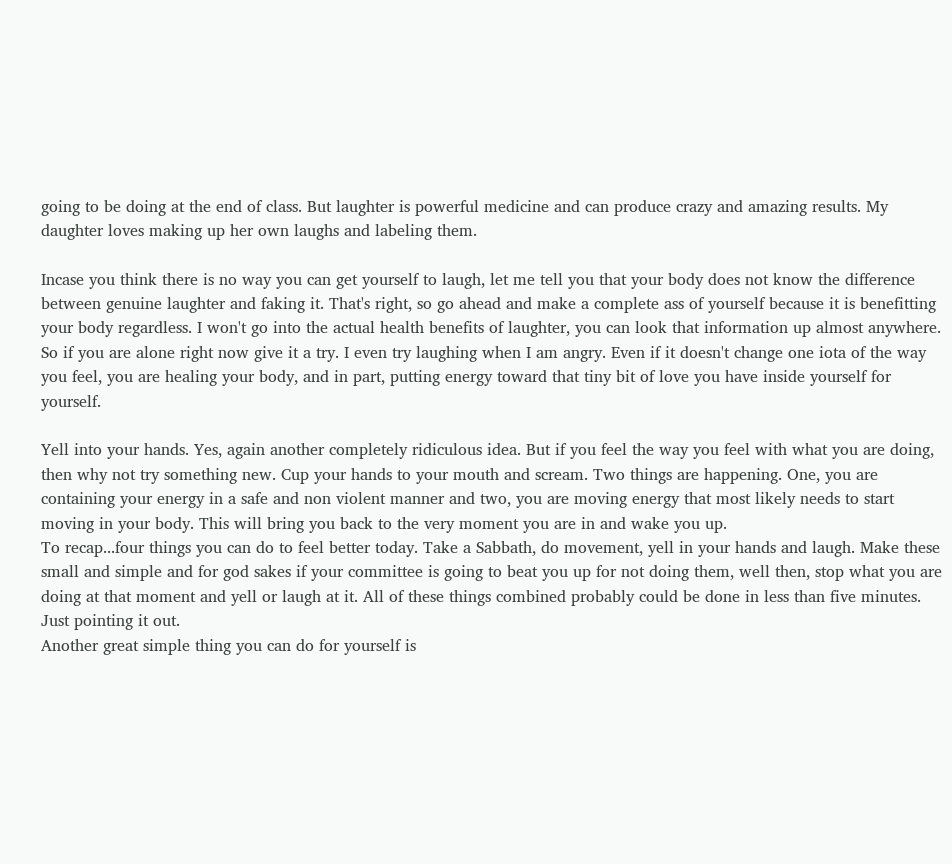going to be doing at the end of class. But laughter is powerful medicine and can produce crazy and amazing results. My daughter loves making up her own laughs and labeling them.

Incase you think there is no way you can get yourself to laugh, let me tell you that your body does not know the difference between genuine laughter and faking it. That's right, so go ahead and make a complete ass of yourself because it is benefitting your body regardless. I won't go into the actual health benefits of laughter, you can look that information up almost anywhere. So if you are alone right now give it a try. I even try laughing when I am angry. Even if it doesn't change one iota of the way you feel, you are healing your body, and in part, putting energy toward that tiny bit of love you have inside yourself for yourself.

Yell into your hands. Yes, again another completely ridiculous idea. But if you feel the way you feel with what you are doing, then why not try something new. Cup your hands to your mouth and scream. Two things are happening. One, you are containing your energy in a safe and non violent manner and two, you are moving energy that most likely needs to start moving in your body. This will bring you back to the very moment you are in and wake you up.
To recap...four things you can do to feel better today. Take a Sabbath, do movement, yell in your hands and laugh. Make these small and simple and for god sakes if your committee is going to beat you up for not doing them, well then, stop what you are doing at that moment and yell or laugh at it. All of these things combined probably could be done in less than five minutes. Just pointing it out.
Another great simple thing you can do for yourself is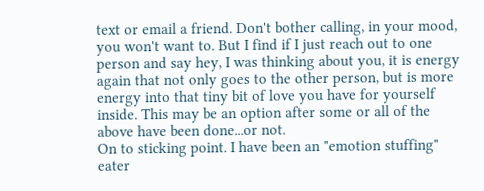text or email a friend. Don't bother calling, in your mood, you won't want to. But I find if I just reach out to one person and say hey, I was thinking about you, it is energy again that not only goes to the other person, but is more energy into that tiny bit of love you have for yourself inside. This may be an option after some or all of the above have been done...or not.
On to sticking point. I have been an "emotion stuffing" eater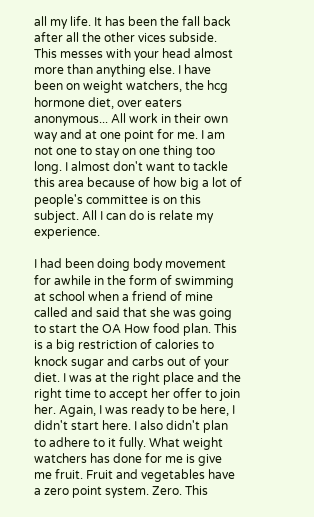all my life. It has been the fall back after all the other vices subside. This messes with your head almost more than anything else. I have been on weight watchers, the hcg hormone diet, over eaters anonymous... All work in their own way and at one point for me. I am not one to stay on one thing too long. I almost don't want to tackle this area because of how big a lot of people's committee is on this subject. All I can do is relate my experience.

I had been doing body movement for awhile in the form of swimming at school when a friend of mine called and said that she was going to start the OA How food plan. This is a big restriction of calories to knock sugar and carbs out of your diet. I was at the right place and the right time to accept her offer to join her. Again, I was ready to be here, I didn't start here. I also didn't plan to adhere to it fully. What weight watchers has done for me is give me fruit. Fruit and vegetables have a zero point system. Zero. This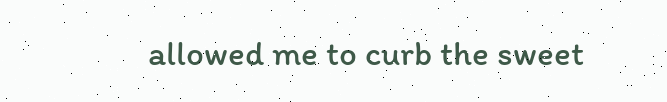allowed me to curb the sweet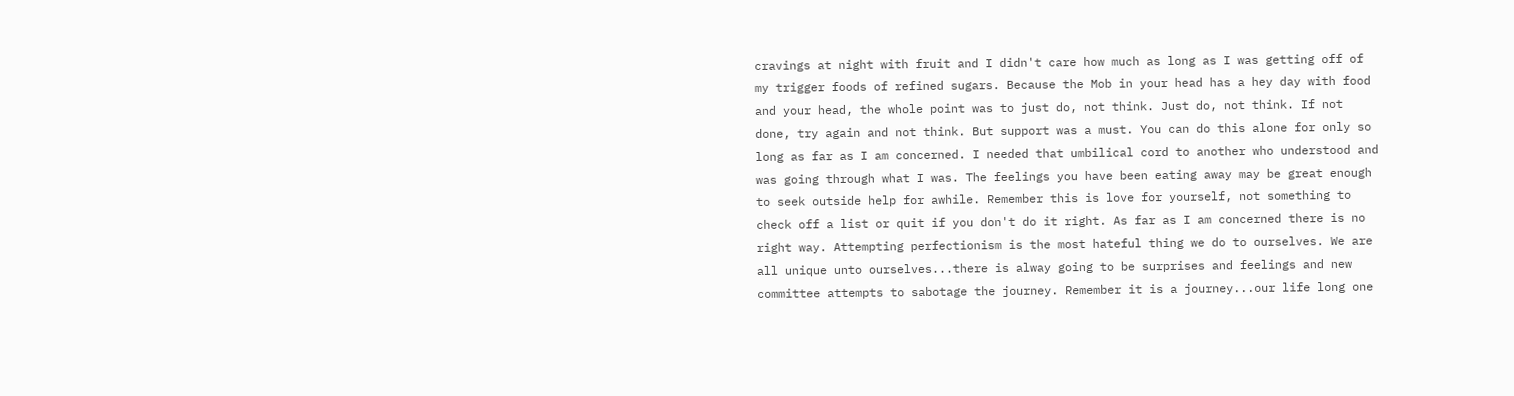cravings at night with fruit and I didn't care how much as long as I was getting off of my trigger foods of refined sugars. Because the Mob in your head has a hey day with food and your head, the whole point was to just do, not think. Just do, not think. If not done, try again and not think. But support was a must. You can do this alone for only so long as far as I am concerned. I needed that umbilical cord to another who understood and was going through what I was. The feelings you have been eating away may be great enough to seek outside help for awhile. Remember this is love for yourself, not something to check off a list or quit if you don't do it right. As far as I am concerned there is no right way. Attempting perfectionism is the most hateful thing we do to ourselves. We are all unique unto ourselves...there is alway going to be surprises and feelings and new committee attempts to sabotage the journey. Remember it is a journey...our life long one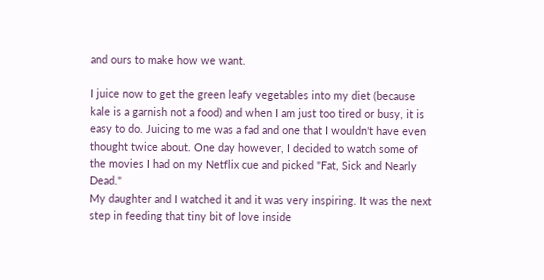and ours to make how we want.

I juice now to get the green leafy vegetables into my diet (because kale is a garnish not a food) and when I am just too tired or busy, it is easy to do. Juicing to me was a fad and one that I wouldn't have even thought twice about. One day however, I decided to watch some of the movies I had on my Netflix cue and picked "Fat, Sick and Nearly Dead."
My daughter and I watched it and it was very inspiring. It was the next step in feeding that tiny bit of love inside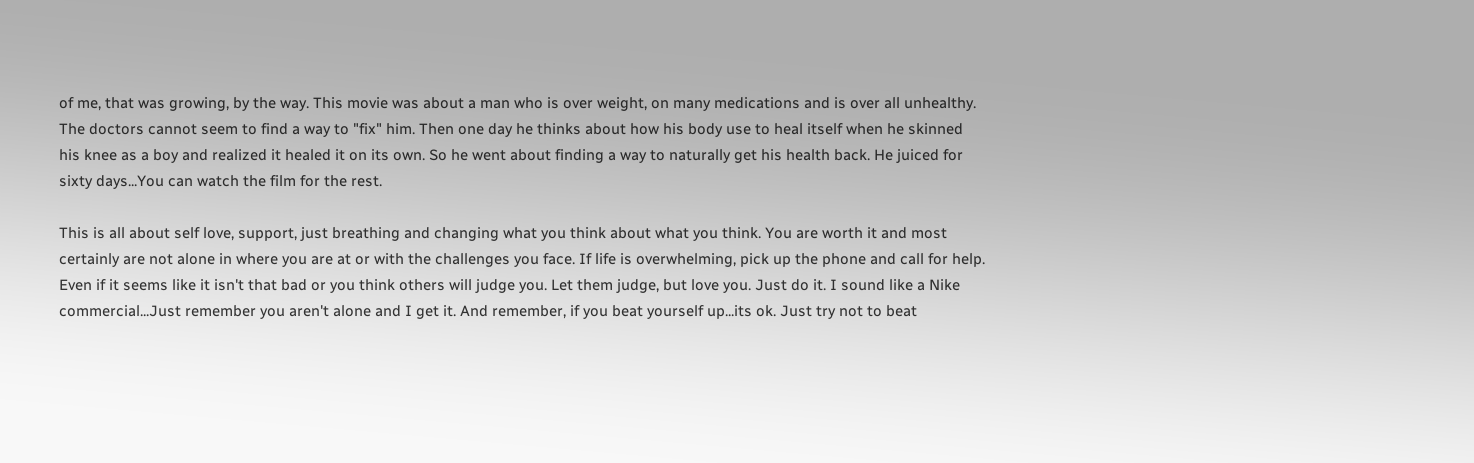of me, that was growing, by the way. This movie was about a man who is over weight, on many medications and is over all unhealthy. The doctors cannot seem to find a way to "fix" him. Then one day he thinks about how his body use to heal itself when he skinned his knee as a boy and realized it healed it on its own. So he went about finding a way to naturally get his health back. He juiced for sixty days...You can watch the film for the rest.

This is all about self love, support, just breathing and changing what you think about what you think. You are worth it and most certainly are not alone in where you are at or with the challenges you face. If life is overwhelming, pick up the phone and call for help. Even if it seems like it isn't that bad or you think others will judge you. Let them judge, but love you. Just do it. I sound like a Nike commercial...Just remember you aren't alone and I get it. And remember, if you beat yourself up...its ok. Just try not to beat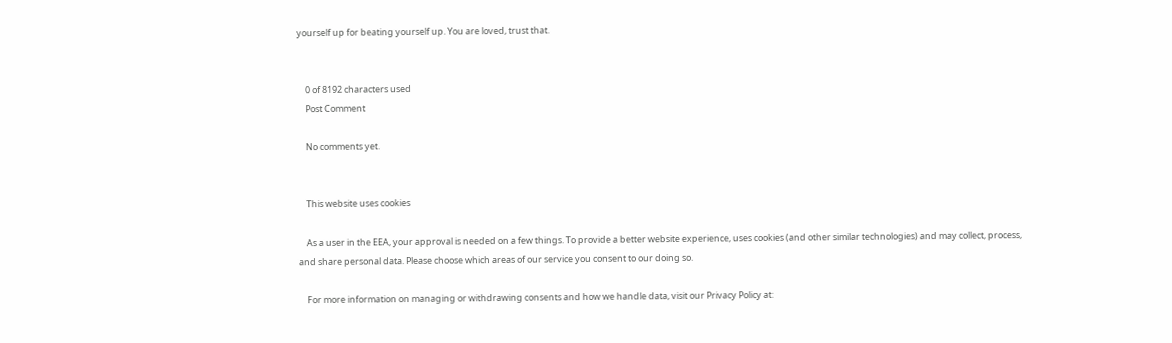yourself up for beating yourself up. You are loved, trust that.


    0 of 8192 characters used
    Post Comment

    No comments yet.


    This website uses cookies

    As a user in the EEA, your approval is needed on a few things. To provide a better website experience, uses cookies (and other similar technologies) and may collect, process, and share personal data. Please choose which areas of our service you consent to our doing so.

    For more information on managing or withdrawing consents and how we handle data, visit our Privacy Policy at: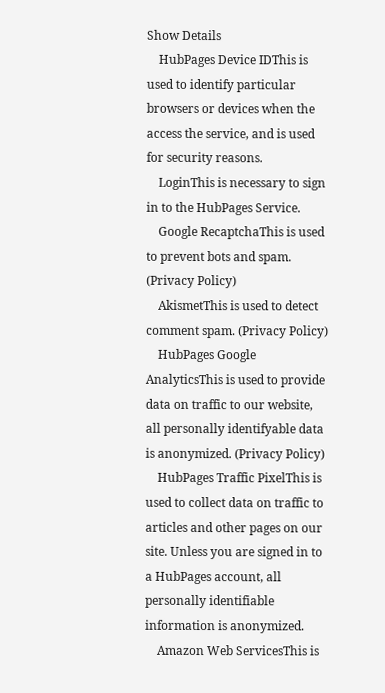Show Details
    HubPages Device IDThis is used to identify particular browsers or devices when the access the service, and is used for security reasons.
    LoginThis is necessary to sign in to the HubPages Service.
    Google RecaptchaThis is used to prevent bots and spam. (Privacy Policy)
    AkismetThis is used to detect comment spam. (Privacy Policy)
    HubPages Google AnalyticsThis is used to provide data on traffic to our website, all personally identifyable data is anonymized. (Privacy Policy)
    HubPages Traffic PixelThis is used to collect data on traffic to articles and other pages on our site. Unless you are signed in to a HubPages account, all personally identifiable information is anonymized.
    Amazon Web ServicesThis is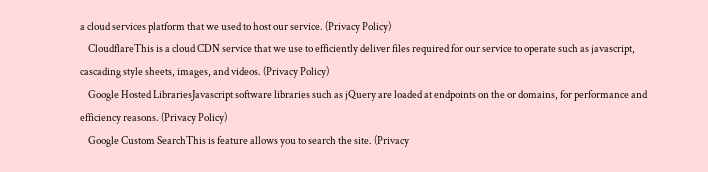a cloud services platform that we used to host our service. (Privacy Policy)
    CloudflareThis is a cloud CDN service that we use to efficiently deliver files required for our service to operate such as javascript, cascading style sheets, images, and videos. (Privacy Policy)
    Google Hosted LibrariesJavascript software libraries such as jQuery are loaded at endpoints on the or domains, for performance and efficiency reasons. (Privacy Policy)
    Google Custom SearchThis is feature allows you to search the site. (Privacy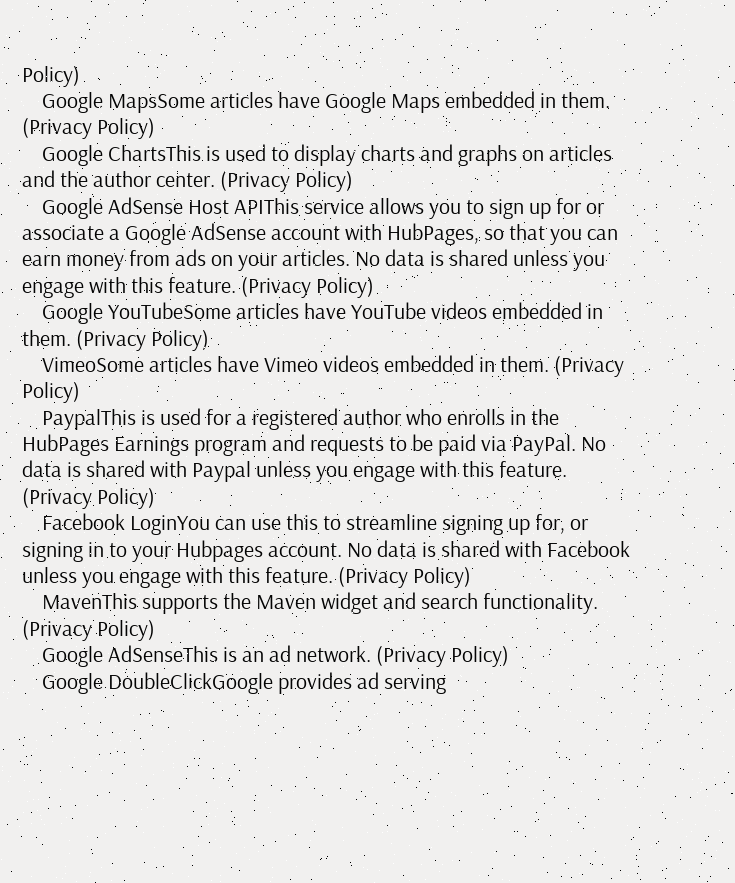Policy)
    Google MapsSome articles have Google Maps embedded in them. (Privacy Policy)
    Google ChartsThis is used to display charts and graphs on articles and the author center. (Privacy Policy)
    Google AdSense Host APIThis service allows you to sign up for or associate a Google AdSense account with HubPages, so that you can earn money from ads on your articles. No data is shared unless you engage with this feature. (Privacy Policy)
    Google YouTubeSome articles have YouTube videos embedded in them. (Privacy Policy)
    VimeoSome articles have Vimeo videos embedded in them. (Privacy Policy)
    PaypalThis is used for a registered author who enrolls in the HubPages Earnings program and requests to be paid via PayPal. No data is shared with Paypal unless you engage with this feature. (Privacy Policy)
    Facebook LoginYou can use this to streamline signing up for, or signing in to your Hubpages account. No data is shared with Facebook unless you engage with this feature. (Privacy Policy)
    MavenThis supports the Maven widget and search functionality. (Privacy Policy)
    Google AdSenseThis is an ad network. (Privacy Policy)
    Google DoubleClickGoogle provides ad serving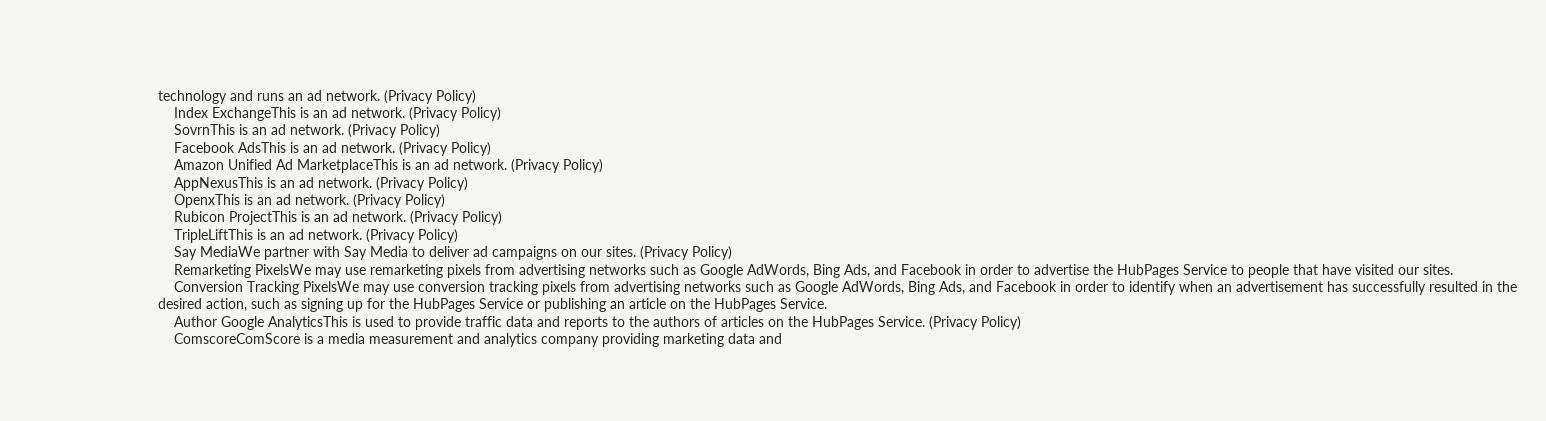technology and runs an ad network. (Privacy Policy)
    Index ExchangeThis is an ad network. (Privacy Policy)
    SovrnThis is an ad network. (Privacy Policy)
    Facebook AdsThis is an ad network. (Privacy Policy)
    Amazon Unified Ad MarketplaceThis is an ad network. (Privacy Policy)
    AppNexusThis is an ad network. (Privacy Policy)
    OpenxThis is an ad network. (Privacy Policy)
    Rubicon ProjectThis is an ad network. (Privacy Policy)
    TripleLiftThis is an ad network. (Privacy Policy)
    Say MediaWe partner with Say Media to deliver ad campaigns on our sites. (Privacy Policy)
    Remarketing PixelsWe may use remarketing pixels from advertising networks such as Google AdWords, Bing Ads, and Facebook in order to advertise the HubPages Service to people that have visited our sites.
    Conversion Tracking PixelsWe may use conversion tracking pixels from advertising networks such as Google AdWords, Bing Ads, and Facebook in order to identify when an advertisement has successfully resulted in the desired action, such as signing up for the HubPages Service or publishing an article on the HubPages Service.
    Author Google AnalyticsThis is used to provide traffic data and reports to the authors of articles on the HubPages Service. (Privacy Policy)
    ComscoreComScore is a media measurement and analytics company providing marketing data and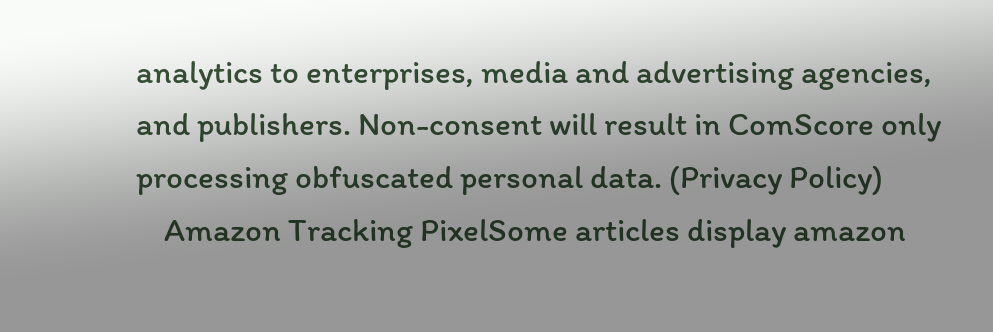analytics to enterprises, media and advertising agencies, and publishers. Non-consent will result in ComScore only processing obfuscated personal data. (Privacy Policy)
    Amazon Tracking PixelSome articles display amazon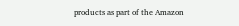products as part of the Amazon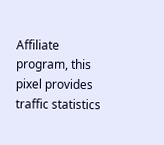Affiliate program, this pixel provides traffic statistics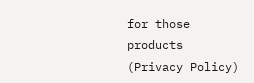for those products (Privacy Policy)